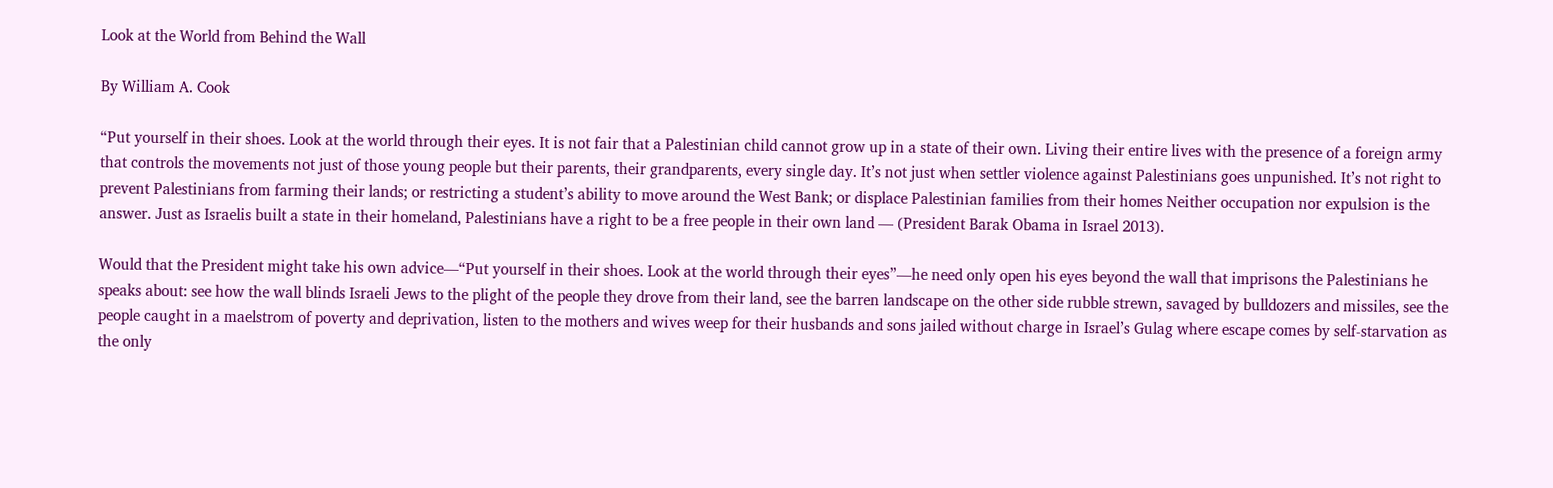Look at the World from Behind the Wall

By William A. Cook

“Put yourself in their shoes. Look at the world through their eyes. It is not fair that a Palestinian child cannot grow up in a state of their own. Living their entire lives with the presence of a foreign army that controls the movements not just of those young people but their parents, their grandparents, every single day. It’s not just when settler violence against Palestinians goes unpunished. It’s not right to prevent Palestinians from farming their lands; or restricting a student’s ability to move around the West Bank; or displace Palestinian families from their homes Neither occupation nor expulsion is the answer. Just as Israelis built a state in their homeland, Palestinians have a right to be a free people in their own land — (President Barak Obama in Israel 2013).

Would that the President might take his own advice—“Put yourself in their shoes. Look at the world through their eyes”—he need only open his eyes beyond the wall that imprisons the Palestinians he speaks about: see how the wall blinds Israeli Jews to the plight of the people they drove from their land, see the barren landscape on the other side rubble strewn, savaged by bulldozers and missiles, see the people caught in a maelstrom of poverty and deprivation, listen to the mothers and wives weep for their husbands and sons jailed without charge in Israel’s Gulag where escape comes by self-starvation as the only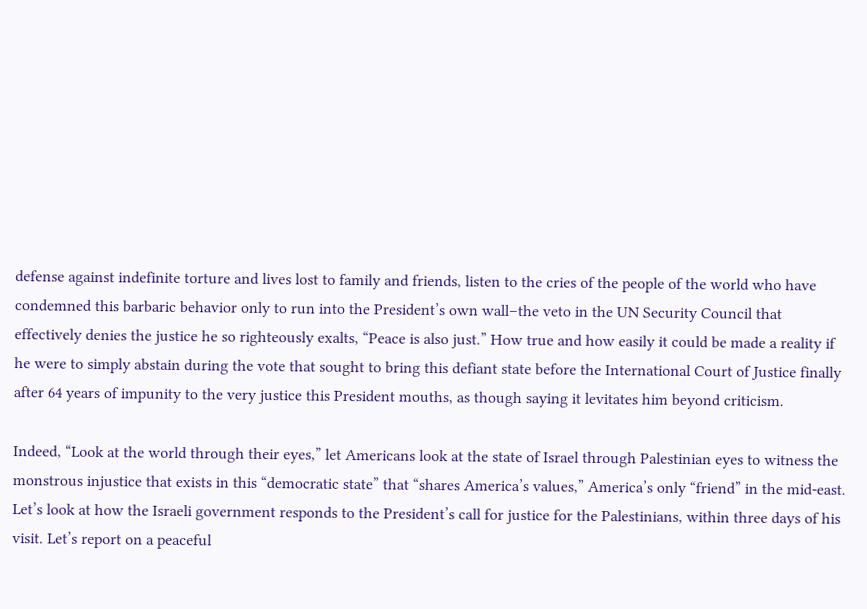defense against indefinite torture and lives lost to family and friends, listen to the cries of the people of the world who have condemned this barbaric behavior only to run into the President’s own wall–the veto in the UN Security Council that effectively denies the justice he so righteously exalts, “Peace is also just.” How true and how easily it could be made a reality if he were to simply abstain during the vote that sought to bring this defiant state before the International Court of Justice finally after 64 years of impunity to the very justice this President mouths, as though saying it levitates him beyond criticism.

Indeed, “Look at the world through their eyes,” let Americans look at the state of Israel through Palestinian eyes to witness the monstrous injustice that exists in this “democratic state” that “shares America’s values,” America’s only “friend” in the mid-east. Let’s look at how the Israeli government responds to the President’s call for justice for the Palestinians, within three days of his visit. Let’s report on a peaceful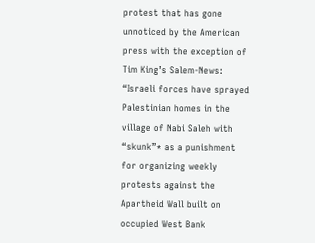protest that has gone unnoticed by the American press with the exception of Tim King’s Salem-News: “Israeli forces have sprayed Palestinian homes in the village of Nabi Saleh with “skunk”* as a punishment for organizing weekly protests against the Apartheid Wall built on occupied West Bank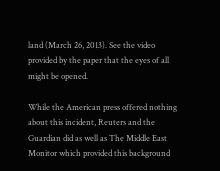land (March 26, 2013). See the video provided by the paper that the eyes of all might be opened.

While the American press offered nothing about this incident, Reuters and the Guardian did as well as The Middle East Monitor which provided this background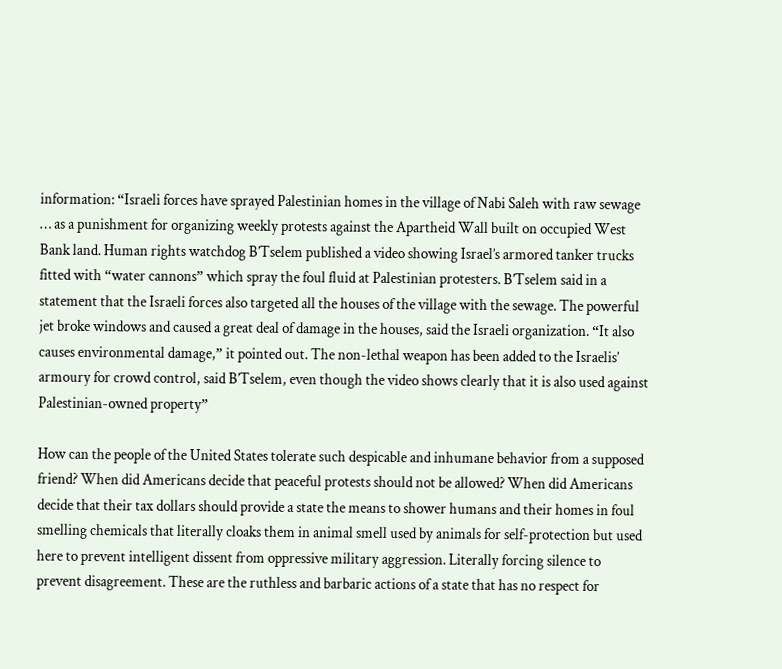information: “Israeli forces have sprayed Palestinian homes in the village of Nabi Saleh with raw sewage … as a punishment for organizing weekly protests against the Apartheid Wall built on occupied West Bank land. Human rights watchdog B’Tselem published a video showing Israel’s armored tanker trucks fitted with “water cannons” which spray the foul fluid at Palestinian protesters. B’Tselem said in a statement that the Israeli forces also targeted all the houses of the village with the sewage. The powerful jet broke windows and caused a great deal of damage in the houses, said the Israeli organization. “It also causes environmental damage,” it pointed out. The non-lethal weapon has been added to the Israelis’ armoury for crowd control, said B’Tselem, even though the video shows clearly that it is also used against Palestinian-owned property”

How can the people of the United States tolerate such despicable and inhumane behavior from a supposed friend? When did Americans decide that peaceful protests should not be allowed? When did Americans decide that their tax dollars should provide a state the means to shower humans and their homes in foul smelling chemicals that literally cloaks them in animal smell used by animals for self-protection but used here to prevent intelligent dissent from oppressive military aggression. Literally forcing silence to prevent disagreement. These are the ruthless and barbaric actions of a state that has no respect for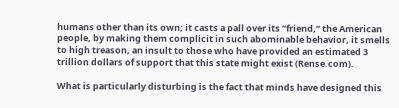humans other than its own; it casts a pall over its ”friend,” the American people, by making them complicit in such abominable behavior, it smells to high treason, an insult to those who have provided an estimated 3  trillion dollars of support that this state might exist (Rense.com).

What is particularly disturbing is the fact that minds have designed this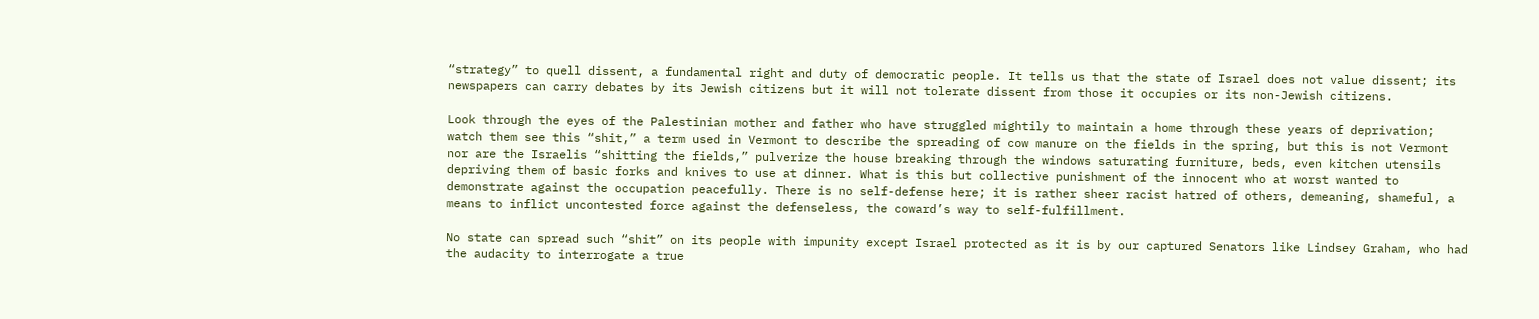“strategy” to quell dissent, a fundamental right and duty of democratic people. It tells us that the state of Israel does not value dissent; its newspapers can carry debates by its Jewish citizens but it will not tolerate dissent from those it occupies or its non-Jewish citizens.

Look through the eyes of the Palestinian mother and father who have struggled mightily to maintain a home through these years of deprivation; watch them see this “shit,” a term used in Vermont to describe the spreading of cow manure on the fields in the spring, but this is not Vermont nor are the Israelis “shitting the fields,” pulverize the house breaking through the windows saturating furniture, beds, even kitchen utensils depriving them of basic forks and knives to use at dinner. What is this but collective punishment of the innocent who at worst wanted to demonstrate against the occupation peacefully. There is no self-defense here; it is rather sheer racist hatred of others, demeaning, shameful, a means to inflict uncontested force against the defenseless, the coward’s way to self-fulfillment.

No state can spread such “shit” on its people with impunity except Israel protected as it is by our captured Senators like Lindsey Graham, who had the audacity to interrogate a true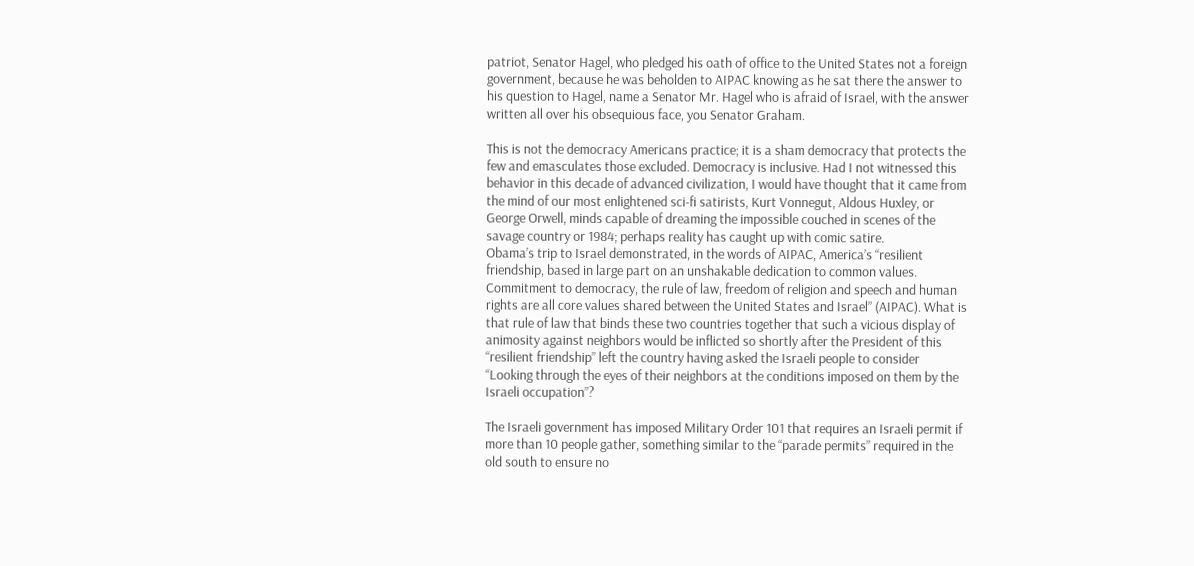patriot, Senator Hagel, who pledged his oath of office to the United States not a foreign government, because he was beholden to AIPAC knowing as he sat there the answer to his question to Hagel, name a Senator Mr. Hagel who is afraid of Israel, with the answer written all over his obsequious face, you Senator Graham.

This is not the democracy Americans practice; it is a sham democracy that protects the few and emasculates those excluded. Democracy is inclusive. Had I not witnessed this behavior in this decade of advanced civilization, I would have thought that it came from the mind of our most enlightened sci-fi satirists, Kurt Vonnegut, Aldous Huxley, or George Orwell, minds capable of dreaming the impossible couched in scenes of the savage country or 1984; perhaps reality has caught up with comic satire.
Obama’s trip to Israel demonstrated, in the words of AIPAC, America’s “resilient friendship, based in large part on an unshakable dedication to common values. Commitment to democracy, the rule of law, freedom of religion and speech and human rights are all core values shared between the United States and Israel” (AIPAC). What is that rule of law that binds these two countries together that such a vicious display of animosity against neighbors would be inflicted so shortly after the President of this “resilient friendship” left the country having asked the Israeli people to consider “Looking through the eyes of their neighbors at the conditions imposed on them by the Israeli occupation”?

The Israeli government has imposed Military Order 101 that requires an Israeli permit if more than 10 people gather, something similar to the “parade permits” required in the old south to ensure no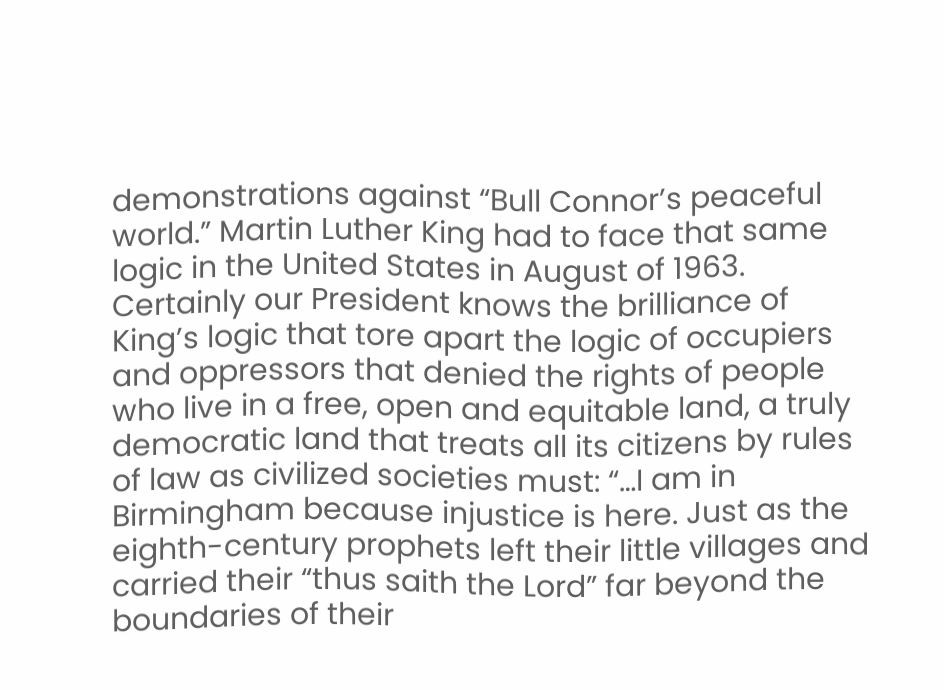demonstrations against “Bull Connor’s peaceful world.” Martin Luther King had to face that same logic in the United States in August of 1963. Certainly our President knows the brilliance of King’s logic that tore apart the logic of occupiers and oppressors that denied the rights of people who live in a free, open and equitable land, a truly democratic land that treats all its citizens by rules of law as civilized societies must: “…I am in Birmingham because injustice is here. Just as the eighth-century prophets left their little villages and carried their “thus saith the Lord” far beyond the boundaries of their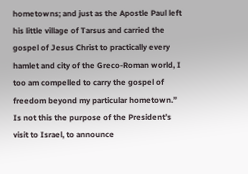hometowns; and just as the Apostle Paul left his little village of Tarsus and carried the gospel of Jesus Christ to practically every hamlet and city of the Greco-Roman world, I too am compelled to carry the gospel of freedom beyond my particular hometown.” Is not this the purpose of the President’s visit to Israel, to announce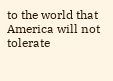to the world that America will not tolerate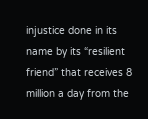injustice done in its name by its “resilient friend” that receives 8 million a day from the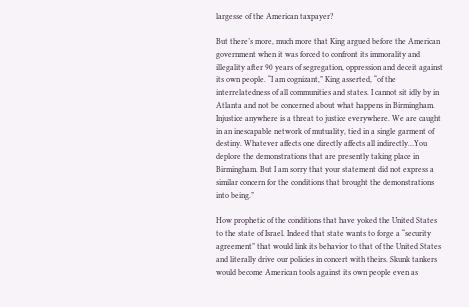largesse of the American taxpayer?

But there’s more, much more that King argued before the American government when it was forced to confront its immorality and illegality after 90 years of segregation, oppression and deceit against its own people. “I am cognizant,” King asserted, “of the interrelatedness of all communities and states. I cannot sit idly by in Atlanta and not be concerned about what happens in Birmingham. Injustice anywhere is a threat to justice everywhere. We are caught in an inescapable network of mutuality, tied in a single garment of destiny. Whatever affects one directly affects all indirectly…You deplore the demonstrations that are presently taking place in Birmingham. But I am sorry that your statement did not express a similar concern for the conditions that brought the demonstrations into being.”

How prophetic of the conditions that have yoked the United States to the state of Israel. Indeed that state wants to forge a “security agreement” that would link its behavior to that of the United States and literally drive our policies in concert with theirs. Skunk tankers would become American tools against its own people even as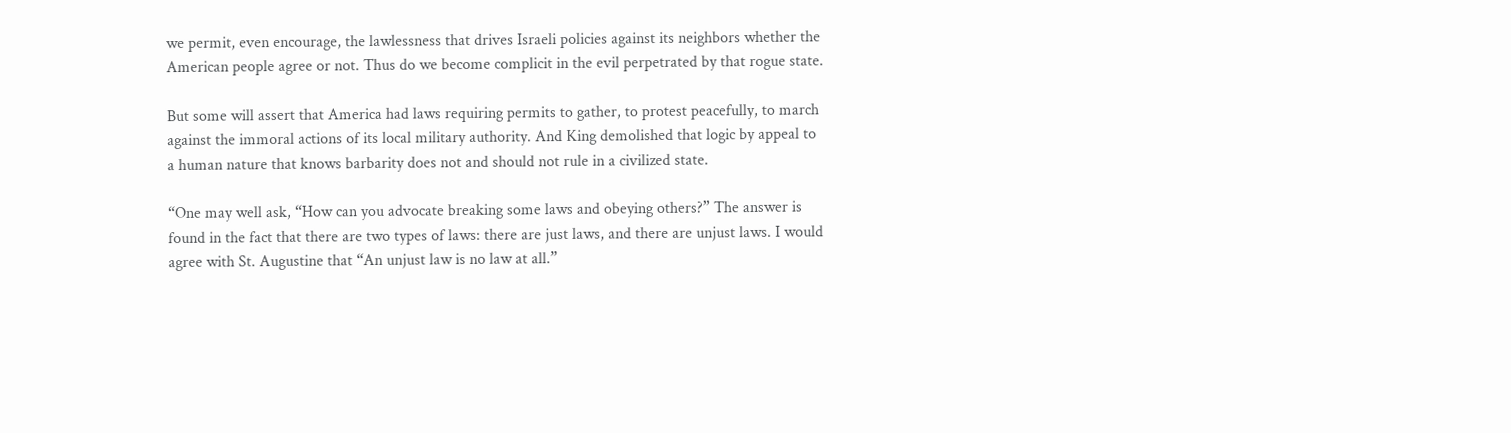we permit, even encourage, the lawlessness that drives Israeli policies against its neighbors whether the American people agree or not. Thus do we become complicit in the evil perpetrated by that rogue state.

But some will assert that America had laws requiring permits to gather, to protest peacefully, to march against the immoral actions of its local military authority. And King demolished that logic by appeal to a human nature that knows barbarity does not and should not rule in a civilized state.

“One may well ask, “How can you advocate breaking some laws and obeying others?” The answer is found in the fact that there are two types of laws: there are just laws, and there are unjust laws. I would agree with St. Augustine that “An unjust law is no law at all.”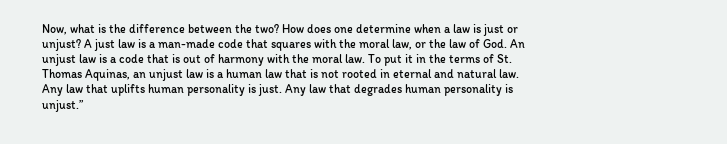Now, what is the difference between the two? How does one determine when a law is just or unjust? A just law is a man-made code that squares with the moral law, or the law of God. An unjust law is a code that is out of harmony with the moral law. To put it in the terms of St. Thomas Aquinas, an unjust law is a human law that is not rooted in eternal and natural law. Any law that uplifts human personality is just. Any law that degrades human personality is unjust.”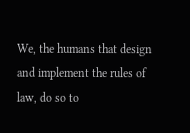We, the humans that design and implement the rules of law, do so to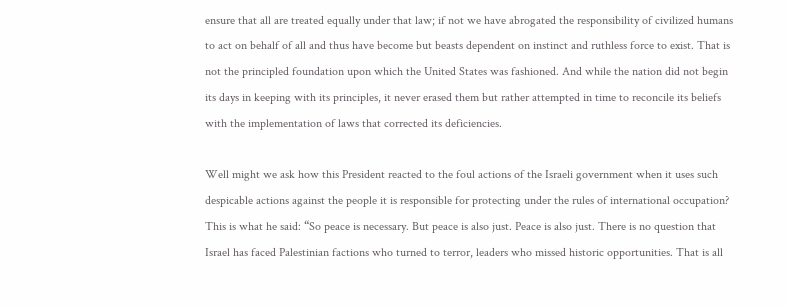ensure that all are treated equally under that law; if not we have abrogated the responsibility of civilized humans to act on behalf of all and thus have become but beasts dependent on instinct and ruthless force to exist. That is not the principled foundation upon which the United States was fashioned. And while the nation did not begin its days in keeping with its principles, it never erased them but rather attempted in time to reconcile its beliefs with the implementation of laws that corrected its deficiencies.

Well might we ask how this President reacted to the foul actions of the Israeli government when it uses such despicable actions against the people it is responsible for protecting under the rules of international occupation? This is what he said: “So peace is necessary. But peace is also just. Peace is also just. There is no question that Israel has faced Palestinian factions who turned to terror, leaders who missed historic opportunities. That is all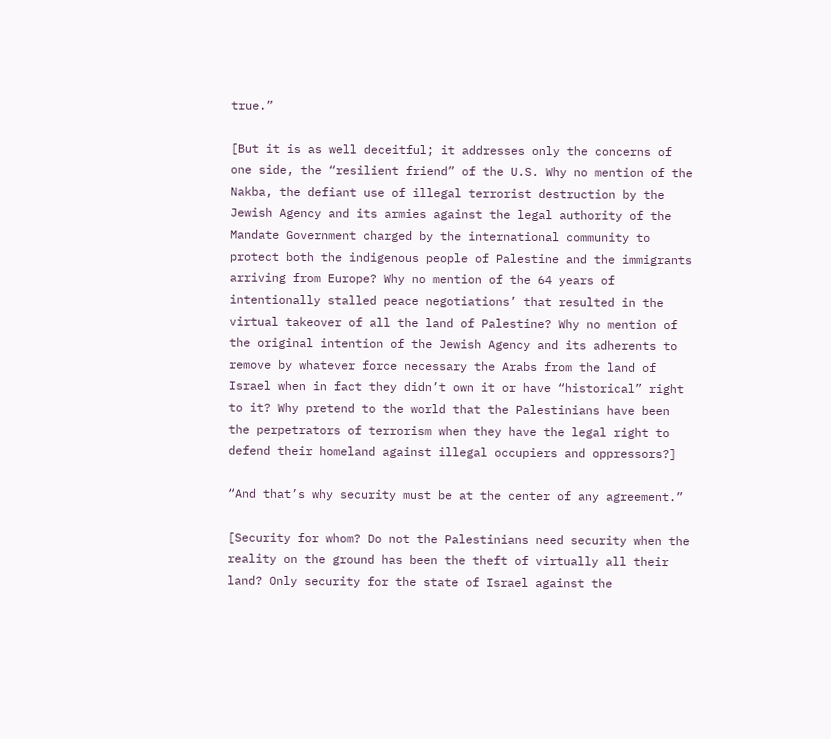true.”

[But it is as well deceitful; it addresses only the concerns of one side, the “resilient friend” of the U.S. Why no mention of the Nakba, the defiant use of illegal terrorist destruction by the Jewish Agency and its armies against the legal authority of the Mandate Government charged by the international community to protect both the indigenous people of Palestine and the immigrants arriving from Europe? Why no mention of the 64 years of intentionally stalled peace negotiations’ that resulted in the virtual takeover of all the land of Palestine? Why no mention of the original intention of the Jewish Agency and its adherents to remove by whatever force necessary the Arabs from the land of Israel when in fact they didn’t own it or have “historical” right to it? Why pretend to the world that the Palestinians have been the perpetrators of terrorism when they have the legal right to defend their homeland against illegal occupiers and oppressors?]

“And that’s why security must be at the center of any agreement.”

[Security for whom? Do not the Palestinians need security when the reality on the ground has been the theft of virtually all their land? Only security for the state of Israel against the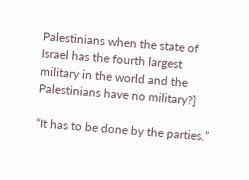Palestinians when the state of Israel has the fourth largest military in the world and the Palestinians have no military?]

“It has to be done by the parties.”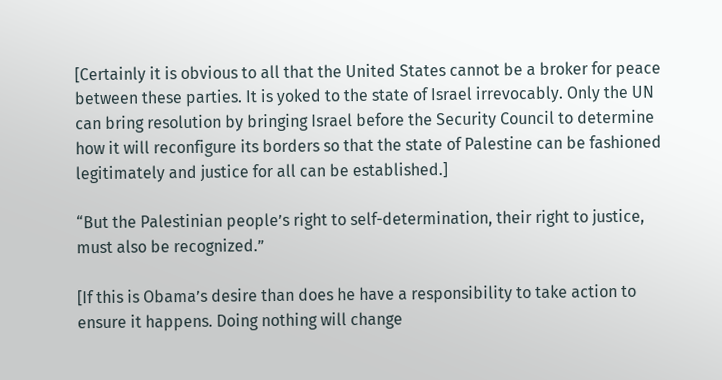[Certainly it is obvious to all that the United States cannot be a broker for peace between these parties. It is yoked to the state of Israel irrevocably. Only the UN can bring resolution by bringing Israel before the Security Council to determine how it will reconfigure its borders so that the state of Palestine can be fashioned legitimately and justice for all can be established.]

“But the Palestinian people’s right to self-determination, their right to justice, must also be recognized.”

[If this is Obama’s desire than does he have a responsibility to take action to ensure it happens. Doing nothing will change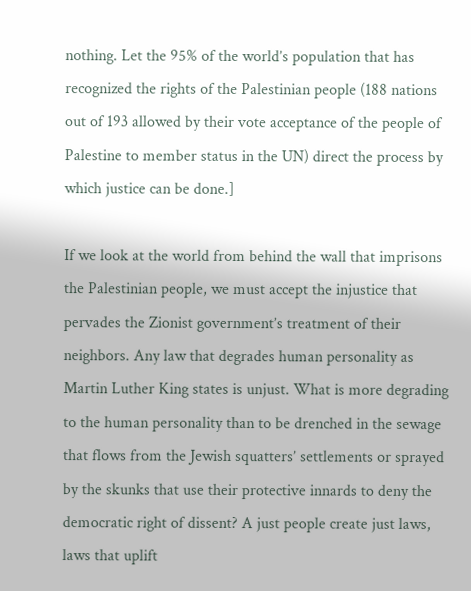nothing. Let the 95% of the world’s population that has recognized the rights of the Palestinian people (188 nations out of 193 allowed by their vote acceptance of the people of Palestine to member status in the UN) direct the process by which justice can be done.]

If we look at the world from behind the wall that imprisons the Palestinian people, we must accept the injustice that pervades the Zionist government’s treatment of their neighbors. Any law that degrades human personality as Martin Luther King states is unjust. What is more degrading to the human personality than to be drenched in the sewage that flows from the Jewish squatters’ settlements or sprayed by the skunks that use their protective innards to deny the democratic right of dissent? A just people create just laws, laws that uplift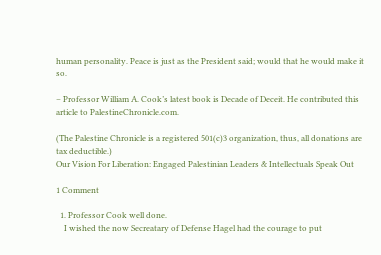human personality. Peace is just as the President said; would that he would make it so.

– Professor William A. Cook’s latest book is Decade of Deceit. He contributed this article to PalestineChronicle.com.

(The Palestine Chronicle is a registered 501(c)3 organization, thus, all donations are tax deductible.)
Our Vision For Liberation: Engaged Palestinian Leaders & Intellectuals Speak Out

1 Comment

  1. Professor Cook well done.
    I wished the now Secreatary of Defense Hagel had the courage to put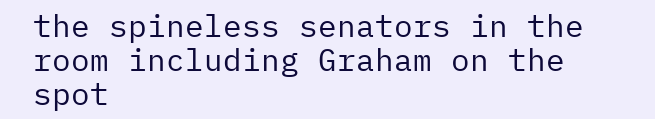the spineless senators in the room including Graham on the spot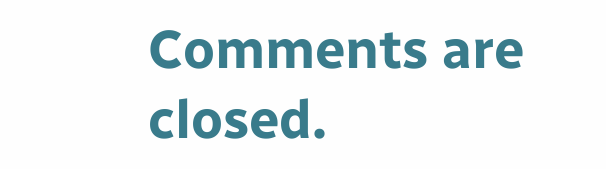Comments are closed.